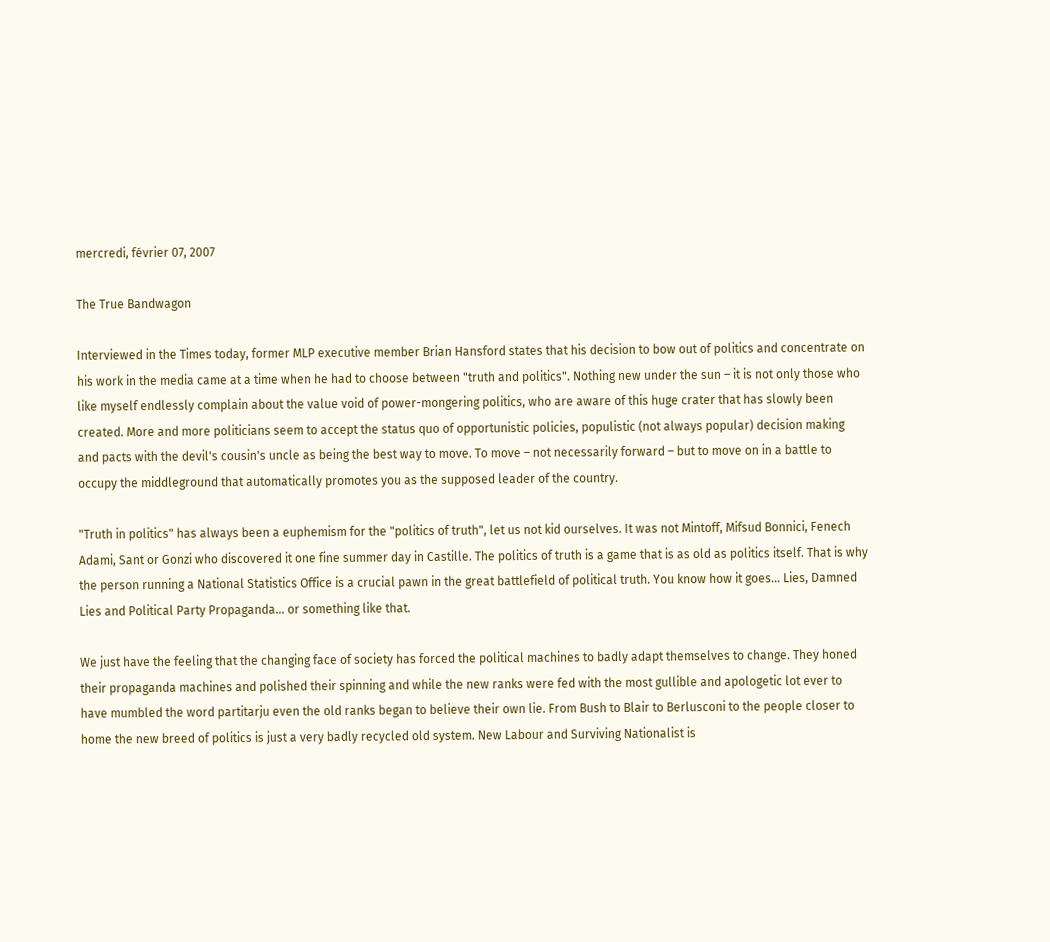mercredi, février 07, 2007

The True Bandwagon

Interviewed in the Times today, former MLP executive member Brian Hansford states that his decision to bow out of politics and concentrate on his work in the media came at a time when he had to choose between "truth and politics". Nothing new under the sun – it is not only those who like myself endlessly complain about the value void of power-mongering politics, who are aware of this huge crater that has slowly been created. More and more politicians seem to accept the status quo of opportunistic policies, populistic (not always popular) decision making and pacts with the devil's cousin's uncle as being the best way to move. To move – not necessarily forward – but to move on in a battle to occupy the middleground that automatically promotes you as the supposed leader of the country.

"Truth in politics" has always been a euphemism for the "politics of truth", let us not kid ourselves. It was not Mintoff, Mifsud Bonnici, Fenech Adami, Sant or Gonzi who discovered it one fine summer day in Castille. The politics of truth is a game that is as old as politics itself. That is why the person running a National Statistics Office is a crucial pawn in the great battlefield of political truth. You know how it goes… Lies, Damned Lies and Political Party Propaganda… or something like that.

We just have the feeling that the changing face of society has forced the political machines to badly adapt themselves to change. They honed their propaganda machines and polished their spinning and while the new ranks were fed with the most gullible and apologetic lot ever to have mumbled the word partitarju even the old ranks began to believe their own lie. From Bush to Blair to Berlusconi to the people closer to home the new breed of politics is just a very badly recycled old system. New Labour and Surviving Nationalist is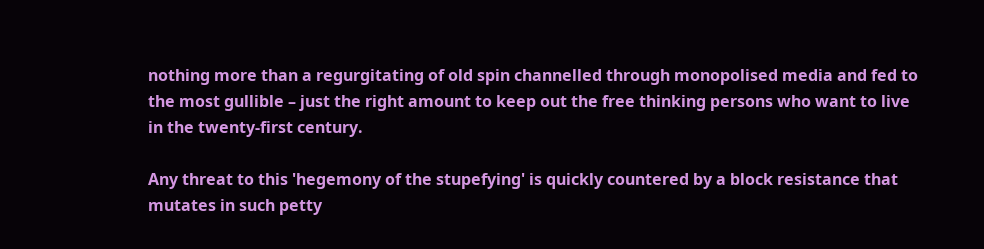nothing more than a regurgitating of old spin channelled through monopolised media and fed to the most gullible – just the right amount to keep out the free thinking persons who want to live in the twenty-first century.

Any threat to this 'hegemony of the stupefying' is quickly countered by a block resistance that mutates in such petty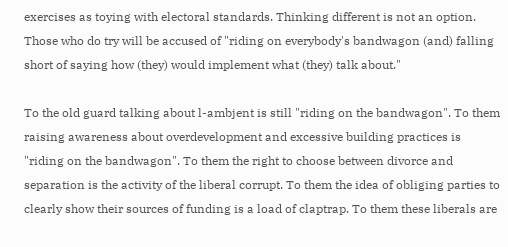exercises as toying with electoral standards. Thinking different is not an option. Those who do try will be accused of "riding on everybody's bandwagon (and) falling short of saying how (they) would implement what (they) talk about."

To the old guard talking about l-ambjent is still "riding on the bandwagon". To them raising awareness about overdevelopment and excessive building practices is "riding on the bandwagon". To them the right to choose between divorce and separation is the activity of the liberal corrupt. To them the idea of obliging parties to clearly show their sources of funding is a load of claptrap. To them these liberals are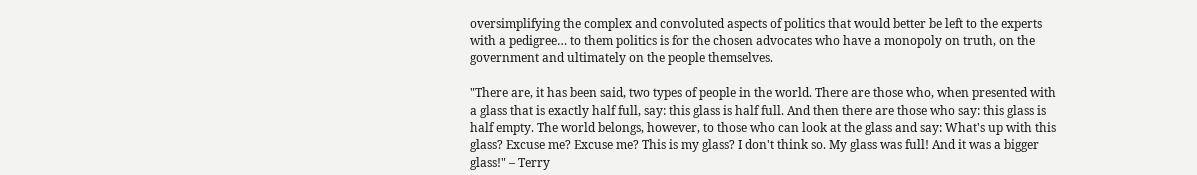oversimplifying the complex and convoluted aspects of politics that would better be left to the experts with a pedigree… to them politics is for the chosen advocates who have a monopoly on truth, on the government and ultimately on the people themselves.

"There are, it has been said, two types of people in the world. There are those who, when presented with a glass that is exactly half full, say: this glass is half full. And then there are those who say: this glass is half empty. The world belongs, however, to those who can look at the glass and say: What's up with this glass? Excuse me? Excuse me? This is my glass? I don't think so. My glass was full! And it was a bigger glass!" – Terry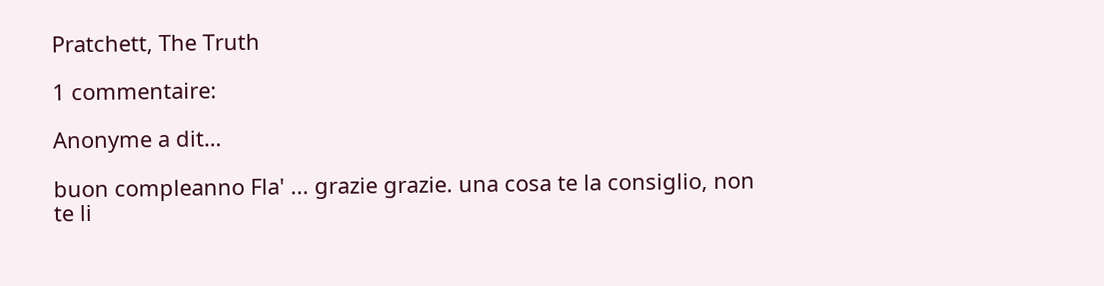Pratchett, The Truth

1 commentaire:

Anonyme a dit…

buon compleanno Fla' ... grazie grazie. una cosa te la consiglio, non te li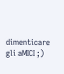dimenticare gli aMICI ;)